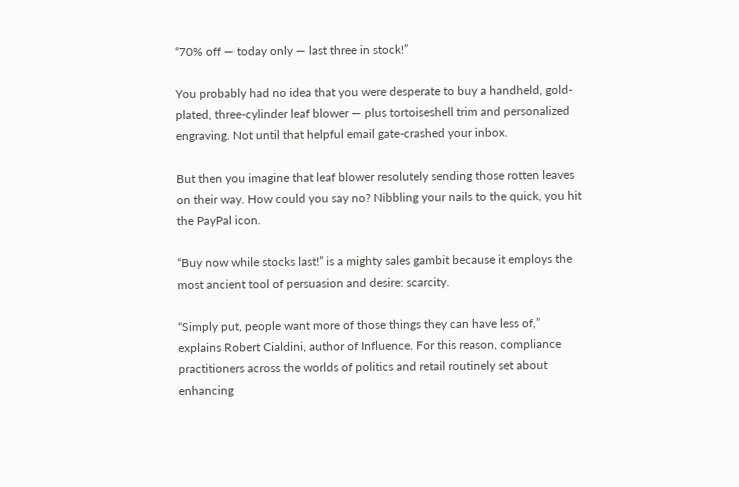“70% off — today only — last three in stock!”

You probably had no idea that you were desperate to buy a handheld, gold-plated, three-cylinder leaf blower — plus tortoiseshell trim and personalized engraving. Not until that helpful email gate-crashed your inbox.

But then you imagine that leaf blower resolutely sending those rotten leaves on their way. How could you say no? Nibbling your nails to the quick, you hit the PayPal icon.

“Buy now while stocks last!” is a mighty sales gambit because it employs the most ancient tool of persuasion and desire: scarcity.

“Simply put, people want more of those things they can have less of,” explains Robert Cialdini, author of Influence. For this reason, compliance practitioners across the worlds of politics and retail routinely set about enhancing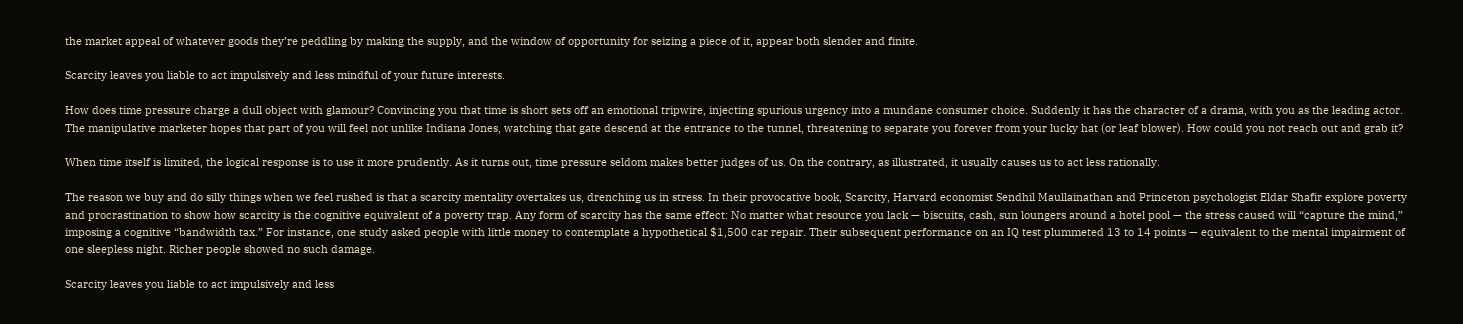the market appeal of whatever goods they’re peddling by making the supply, and the window of opportunity for seizing a piece of it, appear both slender and finite.

Scarcity leaves you liable to act impulsively and less mindful of your future interests.

How does time pressure charge a dull object with glamour? Convincing you that time is short sets off an emotional tripwire, injecting spurious urgency into a mundane consumer choice. Suddenly it has the character of a drama, with you as the leading actor. The manipulative marketer hopes that part of you will feel not unlike Indiana Jones, watching that gate descend at the entrance to the tunnel, threatening to separate you forever from your lucky hat (or leaf blower). How could you not reach out and grab it?

When time itself is limited, the logical response is to use it more prudently. As it turns out, time pressure seldom makes better judges of us. On the contrary, as illustrated, it usually causes us to act less rationally.

The reason we buy and do silly things when we feel rushed is that a scarcity mentality overtakes us, drenching us in stress. In their provocative book, Scarcity, Harvard economist Sendhil Maullainathan and Princeton psychologist Eldar Shafir explore poverty and procrastination to show how scarcity is the cognitive equivalent of a poverty trap. Any form of scarcity has the same effect: No matter what resource you lack — biscuits, cash, sun loungers around a hotel pool — the stress caused will “capture the mind,” imposing a cognitive “bandwidth tax.” For instance, one study asked people with little money to contemplate a hypothetical $1,500 car repair. Their subsequent performance on an IQ test plummeted 13 to 14 points — equivalent to the mental impairment of one sleepless night. Richer people showed no such damage.

Scarcity leaves you liable to act impulsively and less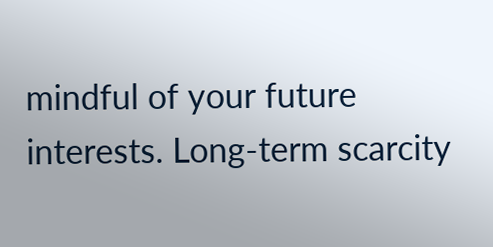mindful of your future interests. Long-term scarcity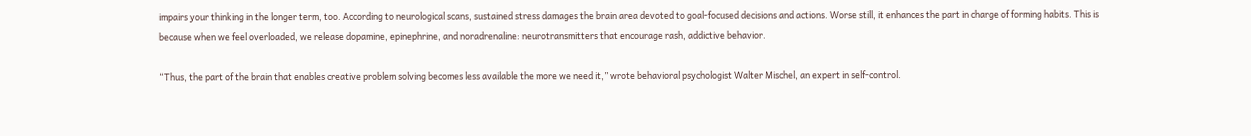impairs your thinking in the longer term, too. According to neurological scans, sustained stress damages the brain area devoted to goal-focused decisions and actions. Worse still, it enhances the part in charge of forming habits. This is because when we feel overloaded, we release dopamine, epinephrine, and noradrenaline: neurotransmitters that encourage rash, addictive behavior.

“Thus, the part of the brain that enables creative problem solving becomes less available the more we need it,” wrote behavioral psychologist Walter Mischel, an expert in self-control.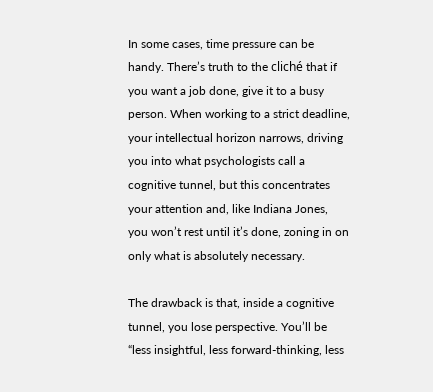In some cases, time pressure can be handy. There’s truth to the cliché that if you want a job done, give it to a busy person. When working to a strict deadline, your intellectual horizon narrows, driving you into what psychologists call a cognitive tunnel, but this concentrates your attention and, like Indiana Jones, you won’t rest until it’s done, zoning in on only what is absolutely necessary.

The drawback is that, inside a cognitive tunnel, you lose perspective. You’ll be “less insightful, less forward-thinking, less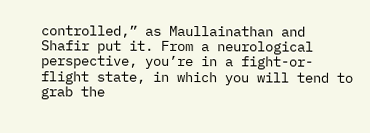controlled,” as Maullainathan and Shafir put it. From a neurological perspective, you’re in a fight-or-flight state, in which you will tend to grab the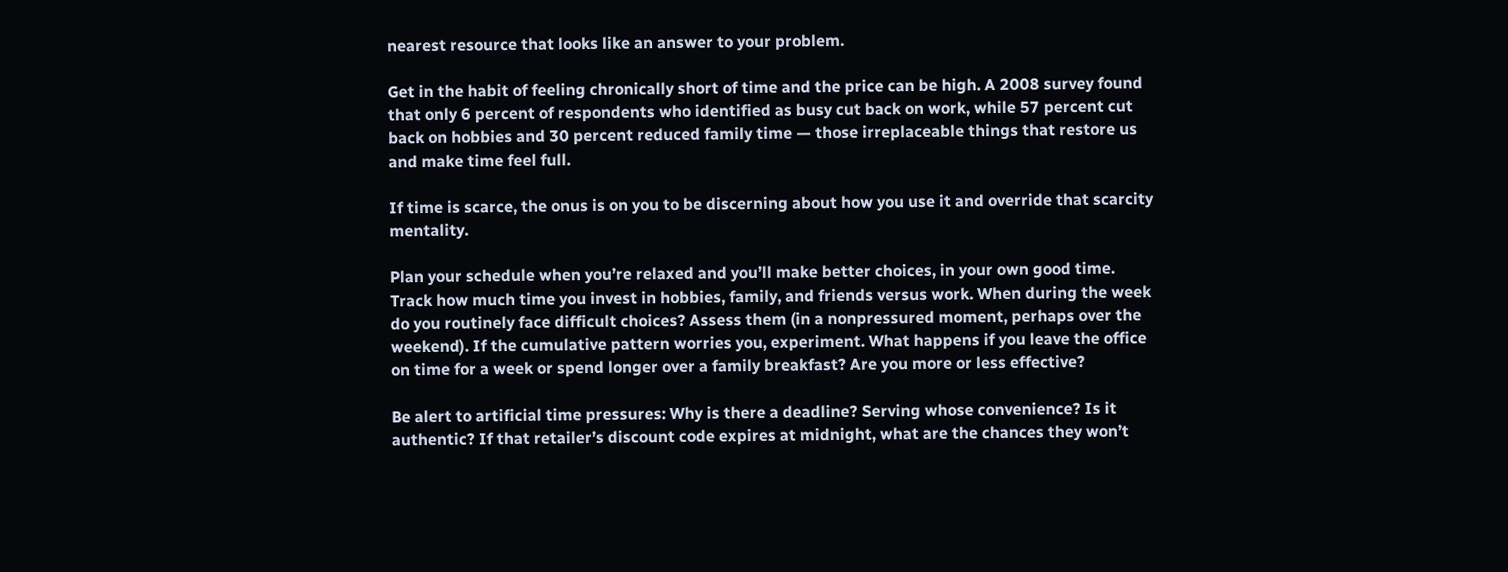nearest resource that looks like an answer to your problem.

Get in the habit of feeling chronically short of time and the price can be high. A 2008 survey found that only 6 percent of respondents who identified as busy cut back on work, while 57 percent cut back on hobbies and 30 percent reduced family time — those irreplaceable things that restore us and make time feel full.

If time is scarce, the onus is on you to be discerning about how you use it and override that scarcity mentality.

Plan your schedule when you’re relaxed and you’ll make better choices, in your own good time. Track how much time you invest in hobbies, family, and friends versus work. When during the week do you routinely face difficult choices? Assess them (in a nonpressured moment, perhaps over the weekend). If the cumulative pattern worries you, experiment. What happens if you leave the office on time for a week or spend longer over a family breakfast? Are you more or less effective?

Be alert to artificial time pressures: Why is there a deadline? Serving whose convenience? Is it authentic? If that retailer’s discount code expires at midnight, what are the chances they won’t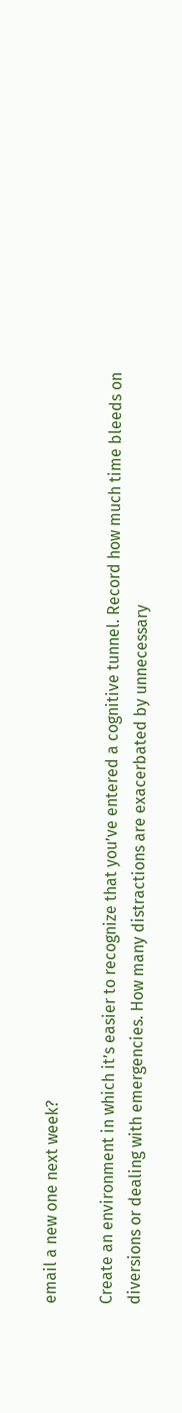email a new one next week?

Create an environment in which it’s easier to recognize that you’ve entered a cognitive tunnel. Record how much time bleeds on diversions or dealing with emergencies. How many distractions are exacerbated by unnecessary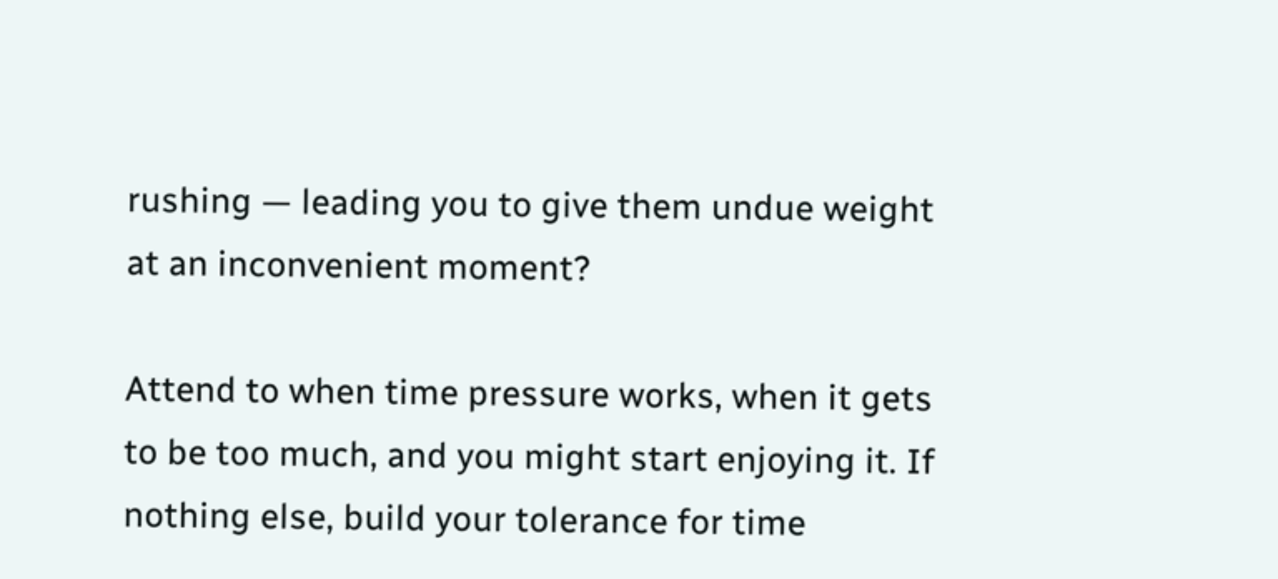rushing — leading you to give them undue weight at an inconvenient moment?

Attend to when time pressure works, when it gets to be too much, and you might start enjoying it. If nothing else, build your tolerance for time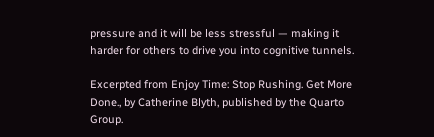pressure and it will be less stressful — making it harder for others to drive you into cognitive tunnels.

Excerpted from Enjoy Time: Stop Rushing. Get More Done., by Catherine Blyth, published by the Quarto Group.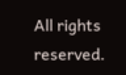All rights reserved.